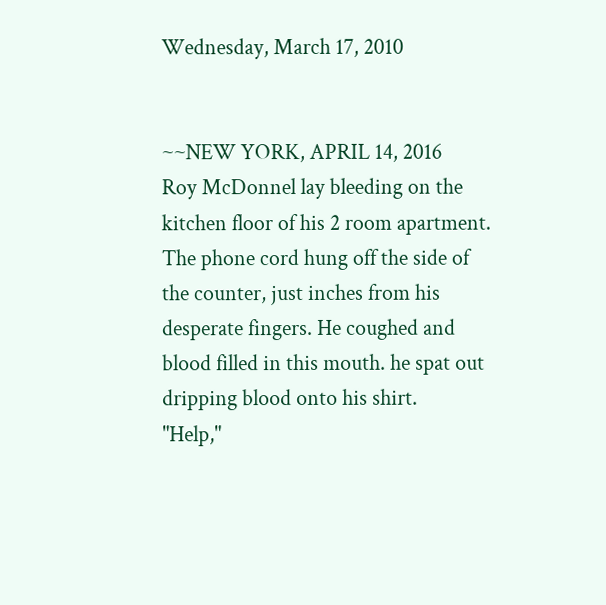Wednesday, March 17, 2010


~~NEW YORK, APRIL 14, 2016
Roy McDonnel lay bleeding on the kitchen floor of his 2 room apartment. The phone cord hung off the side of the counter, just inches from his desperate fingers. He coughed and blood filled in this mouth. he spat out dripping blood onto his shirt.
"Help,"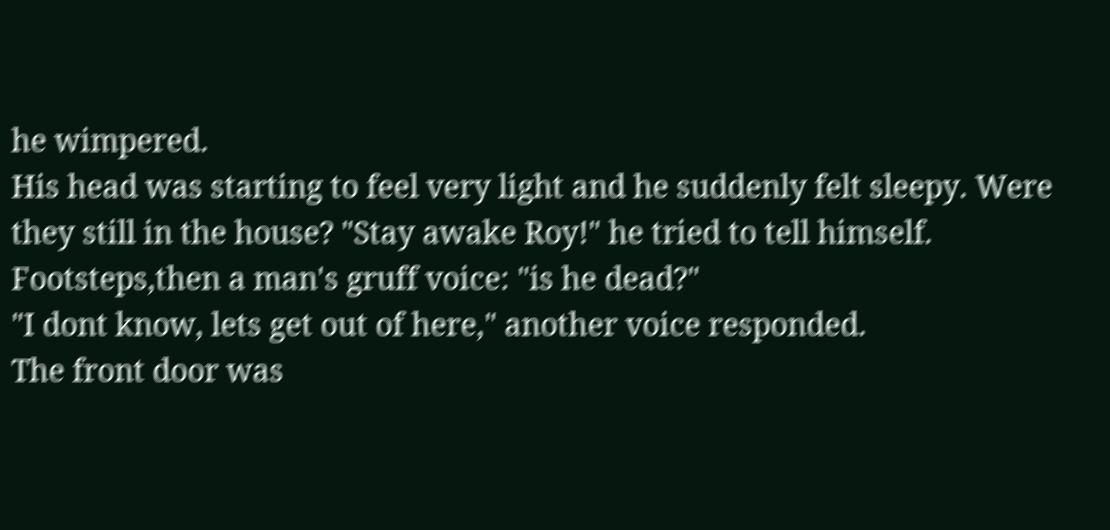he wimpered.
His head was starting to feel very light and he suddenly felt sleepy. Were they still in the house? "Stay awake Roy!" he tried to tell himself. Footsteps,then a man's gruff voice: "is he dead?"
"I dont know, lets get out of here," another voice responded.
The front door was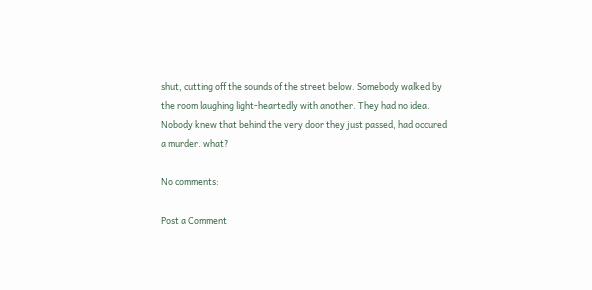shut, cutting off the sounds of the street below. Somebody walked by the room laughing light-heartedly with another. They had no idea. Nobody knew that behind the very door they just passed, had occured a murder. what?

No comments:

Post a Comment